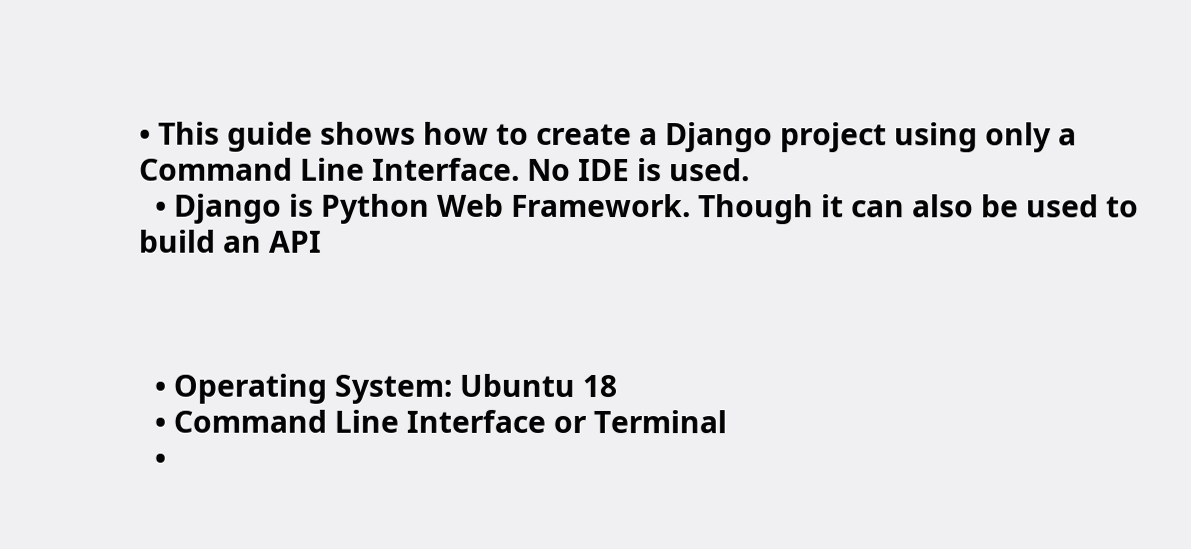• This guide shows how to create a Django project using only a Command Line Interface. No IDE is used.
  • Django is Python Web Framework. Though it can also be used to build an API



  • Operating System: Ubuntu 18
  • Command Line Interface or Terminal
  •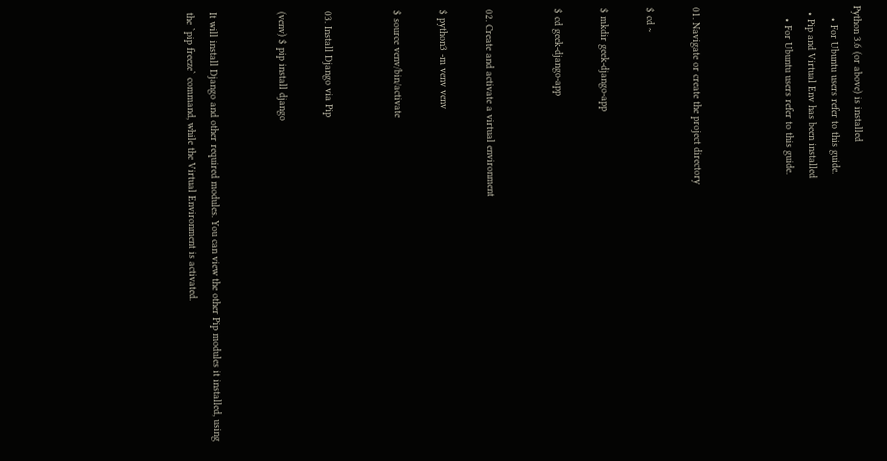Python 3.6 (or above) is installed
    • For Ubuntu users refer to this guide.
  • Pip and Virtual Env has been installed
    • For Ubuntu users refer to this guide.



01. Navigate or create the project directory

$ cd ~

$ mkdir geek-django-app

$ cd geek-django-app


02. Create and activate a virtual environment

$ python3 -m venv venv

$ source venv/bin/activate


03. Install Django via Pip

(venv) $ pip install django


It will install Django and other required modules. You can view the other Pip modules it installed, using the `pip freeze` command, while the Virtual Environment is activated.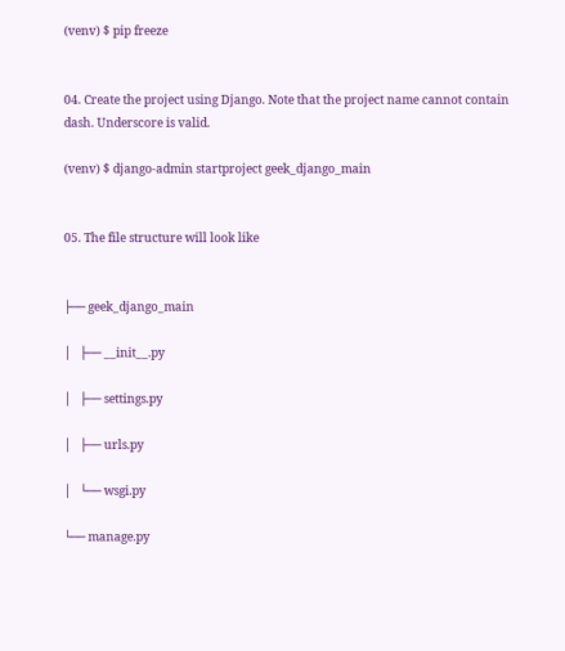(venv) $ pip freeze


04. Create the project using Django. Note that the project name cannot contain dash. Underscore is valid.

(venv) $ django-admin startproject geek_django_main


05. The file structure will look like


├── geek_django_main

│   ├── __init__.py

│   ├── settings.py

│   ├── urls.py

│   └── wsgi.py

└── manage.py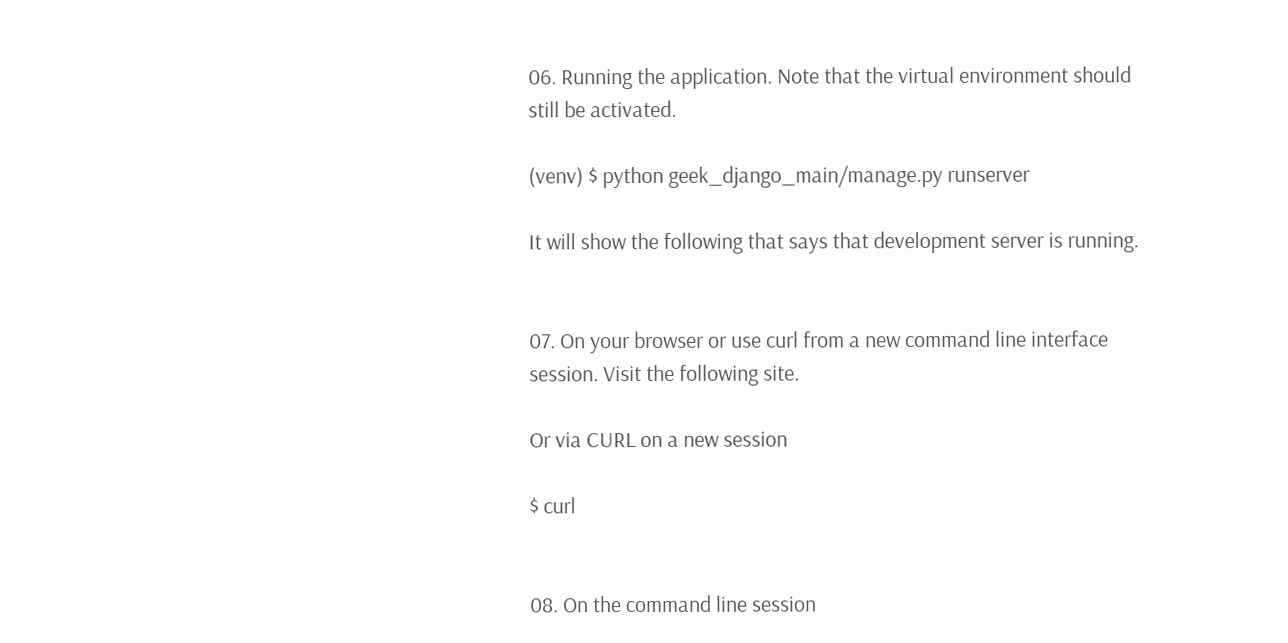06. Running the application. Note that the virtual environment should still be activated.

(venv) $ python geek_django_main/manage.py runserver

It will show the following that says that development server is running.


07. On your browser or use curl from a new command line interface session. Visit the following site.

Or via CURL on a new session

$ curl


08. On the command line session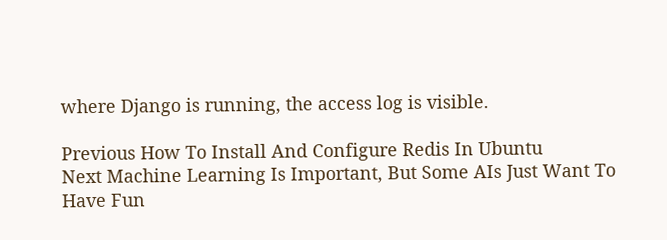where Django is running, the access log is visible.

Previous How To Install And Configure Redis In Ubuntu
Next Machine Learning Is Important, But Some AIs Just Want To Have Fun